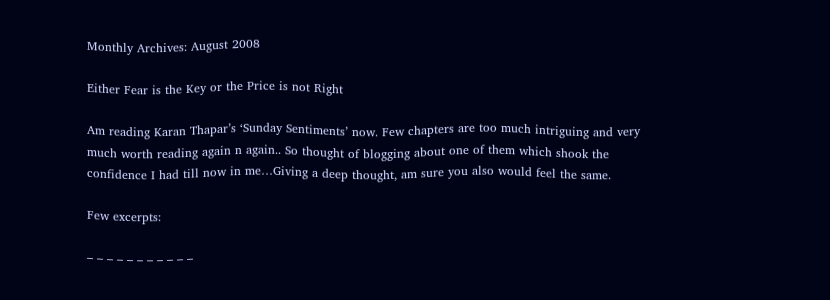Monthly Archives: August 2008

Either Fear is the Key or the Price is not Right

Am reading Karan Thapar’s ‘Sunday Sentiments’ now. Few chapters are too much intriguing and very much worth reading again n again.. So thought of blogging about one of them which shook the confidence I had till now in me…Giving a deep thought, am sure you also would feel the same.

Few excerpts:

– – – – – – – – – – –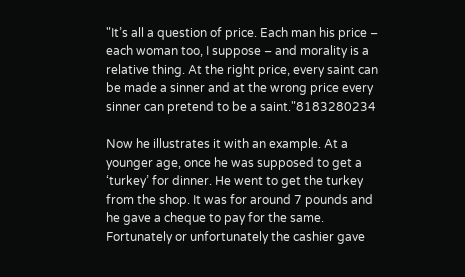"It’s all a question of price. Each man his price – each woman too, I suppose – and morality is a relative thing. At the right price, every saint can be made a sinner and at the wrong price every sinner can pretend to be a saint."8183280234

Now he illustrates it with an example. At a younger age, once he was supposed to get a ‘turkey’ for dinner. He went to get the turkey from the shop. It was for around 7 pounds and he gave a cheque to pay for the same. Fortunately or unfortunately the cashier gave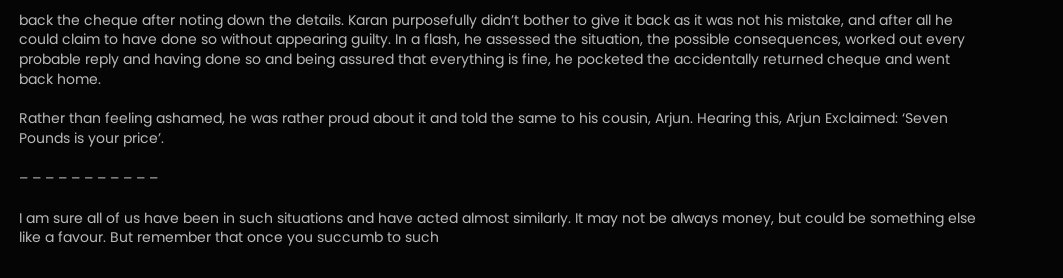back the cheque after noting down the details. Karan purposefully didn’t bother to give it back as it was not his mistake, and after all he could claim to have done so without appearing guilty. In a flash, he assessed the situation, the possible consequences, worked out every probable reply and having done so and being assured that everything is fine, he pocketed the accidentally returned cheque and went back home.

Rather than feeling ashamed, he was rather proud about it and told the same to his cousin, Arjun. Hearing this, Arjun Exclaimed: ‘Seven Pounds is your price’.

– – – – – – – – – – –

I am sure all of us have been in such situations and have acted almost similarly. It may not be always money, but could be something else like a favour. But remember that once you succumb to such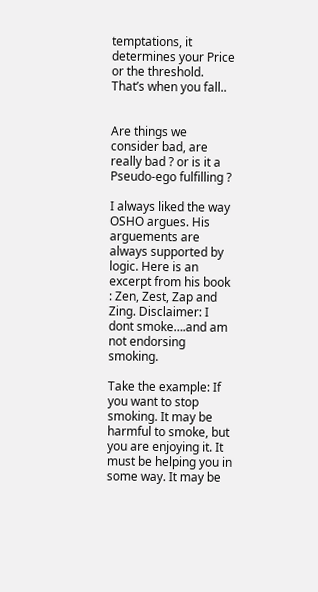temptations, it determines your Price or the threshold. That’s when you fall..


Are things we consider bad, are really bad ? or is it a Pseudo-ego fulfilling ?

I always liked the way OSHO argues. His arguements are always supported by logic. Here is an excerpt from his book : Zen, Zest, Zap and Zing. Disclaimer: I dont smoke….and am not endorsing smoking.

Take the example: If you want to stop smoking. It may be harmful to smoke, but you are enjoying it. It must be helping you in some way. It may be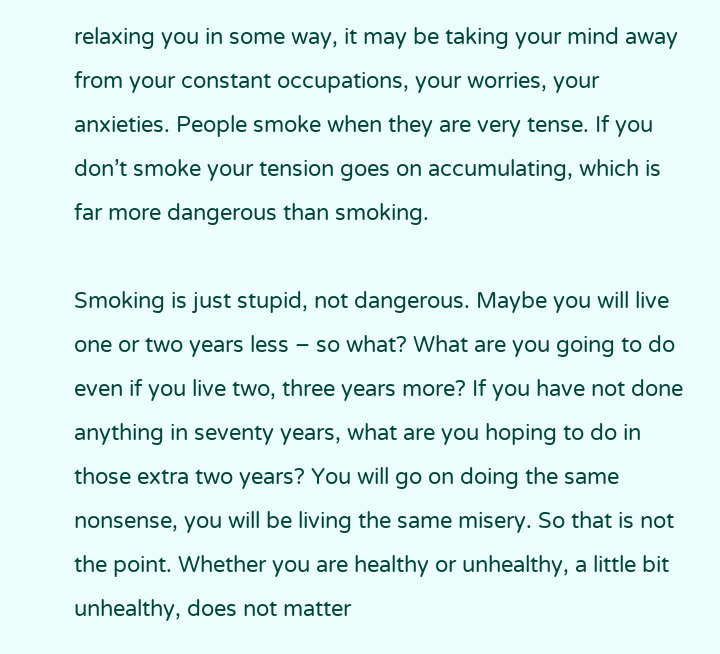relaxing you in some way, it may be taking your mind away from your constant occupations, your worries, your anxieties. People smoke when they are very tense. If you don’t smoke your tension goes on accumulating, which is far more dangerous than smoking.

Smoking is just stupid, not dangerous. Maybe you will live one or two years less – so what? What are you going to do even if you live two, three years more? If you have not done anything in seventy years, what are you hoping to do in those extra two years? You will go on doing the same nonsense, you will be living the same misery. So that is not the point. Whether you are healthy or unhealthy, a little bit unhealthy, does not matter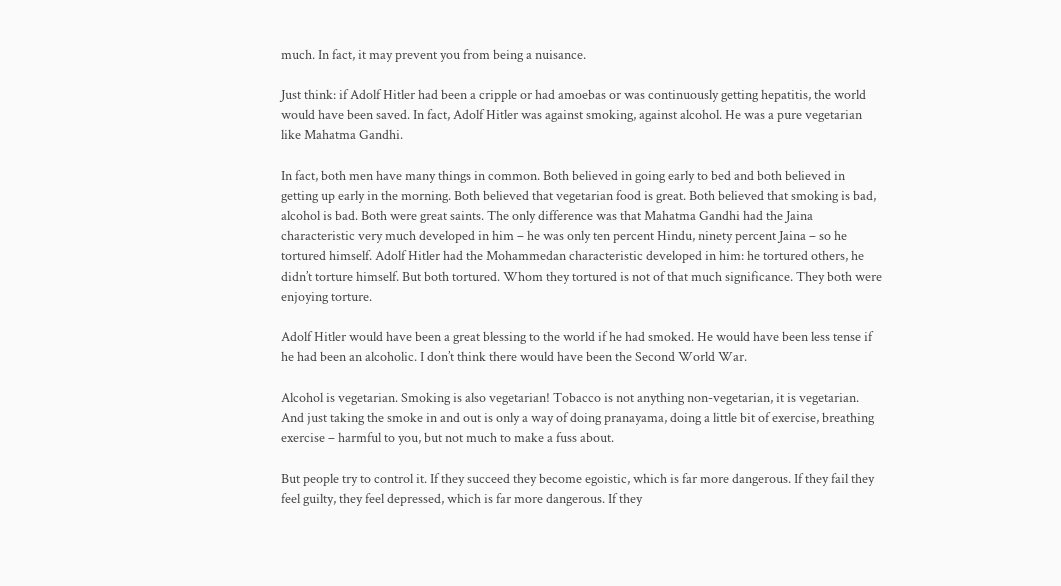much. In fact, it may prevent you from being a nuisance.

Just think: if Adolf Hitler had been a cripple or had amoebas or was continuously getting hepatitis, the world would have been saved. In fact, Adolf Hitler was against smoking, against alcohol. He was a pure vegetarian like Mahatma Gandhi.

In fact, both men have many things in common. Both believed in going early to bed and both believed in getting up early in the morning. Both believed that vegetarian food is great. Both believed that smoking is bad, alcohol is bad. Both were great saints. The only difference was that Mahatma Gandhi had the Jaina characteristic very much developed in him – he was only ten percent Hindu, ninety percent Jaina – so he tortured himself. Adolf Hitler had the Mohammedan characteristic developed in him: he tortured others, he didn’t torture himself. But both tortured. Whom they tortured is not of that much significance. They both were enjoying torture.

Adolf Hitler would have been a great blessing to the world if he had smoked. He would have been less tense if he had been an alcoholic. I don’t think there would have been the Second World War.

Alcohol is vegetarian. Smoking is also vegetarian! Tobacco is not anything non-vegetarian, it is vegetarian. And just taking the smoke in and out is only a way of doing pranayama, doing a little bit of exercise, breathing exercise – harmful to you, but not much to make a fuss about.

But people try to control it. If they succeed they become egoistic, which is far more dangerous. If they fail they feel guilty, they feel depressed, which is far more dangerous. If they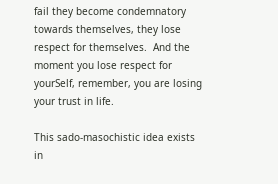fail they become condemnatory towards themselves, they lose respect for themselves.  And the moment you lose respect for yourSelf, remember, you are losing your trust in life.

This sado-masochistic idea exists in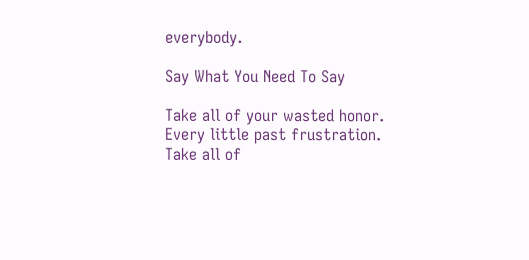everybody.

Say What You Need To Say

Take all of your wasted honor.
Every little past frustration.
Take all of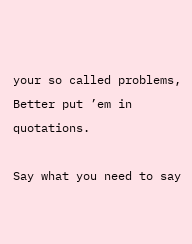your so called problems,
Better put ’em in quotations.

Say what you need to say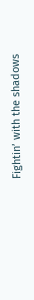Fightin’ with the shadows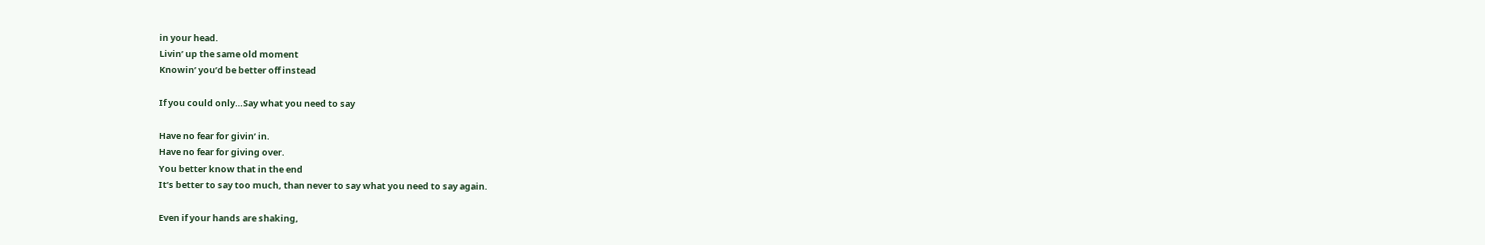in your head.
Livin’ up the same old moment
Knowin’ you’d be better off instead

If you could only…Say what you need to say

Have no fear for givin’ in.
Have no fear for giving over.
You better know that in the end
It’s better to say too much, than never to say what you need to say again.

Even if your hands are shaking,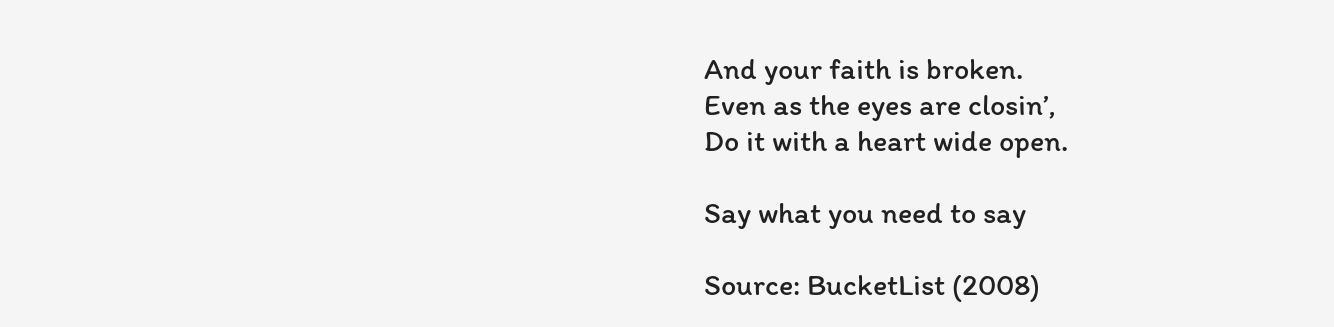And your faith is broken.
Even as the eyes are closin’,
Do it with a heart wide open.

Say what you need to say

Source: BucketList (2008)